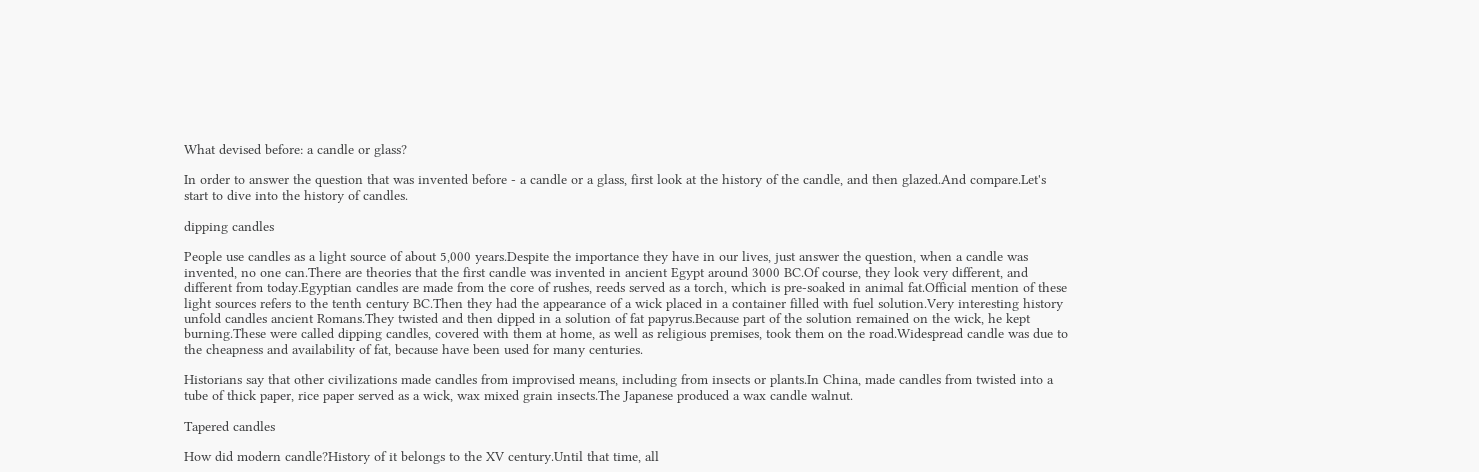What devised before: a candle or glass?

In order to answer the question that was invented before - a candle or a glass, first look at the history of the candle, and then glazed.And compare.Let's start to dive into the history of candles.

dipping candles

People use candles as a light source of about 5,000 years.Despite the importance they have in our lives, just answer the question, when a candle was invented, no one can.There are theories that the first candle was invented in ancient Egypt around 3000 BC.Of course, they look very different, and different from today.Egyptian candles are made from the core of rushes, reeds served as a torch, which is pre-soaked in animal fat.Official mention of these light sources refers to the tenth century BC.Then they had the appearance of a wick placed in a container filled with fuel solution.Very interesting history unfold candles ancient Romans.They twisted and then dipped in a solution of fat papyrus.Because part of the solution remained on the wick, he kept burning.These were called dipping candles, covered with them at home, as well as religious premises, took them on the road.Widespread candle was due to the cheapness and availability of fat, because have been used for many centuries.

Historians say that other civilizations made candles from improvised means, including from insects or plants.In China, made candles from twisted into a tube of thick paper, rice paper served as a wick, wax mixed grain insects.The Japanese produced a wax candle walnut.

Tapered candles

How did modern candle?History of it belongs to the XV century.Until that time, all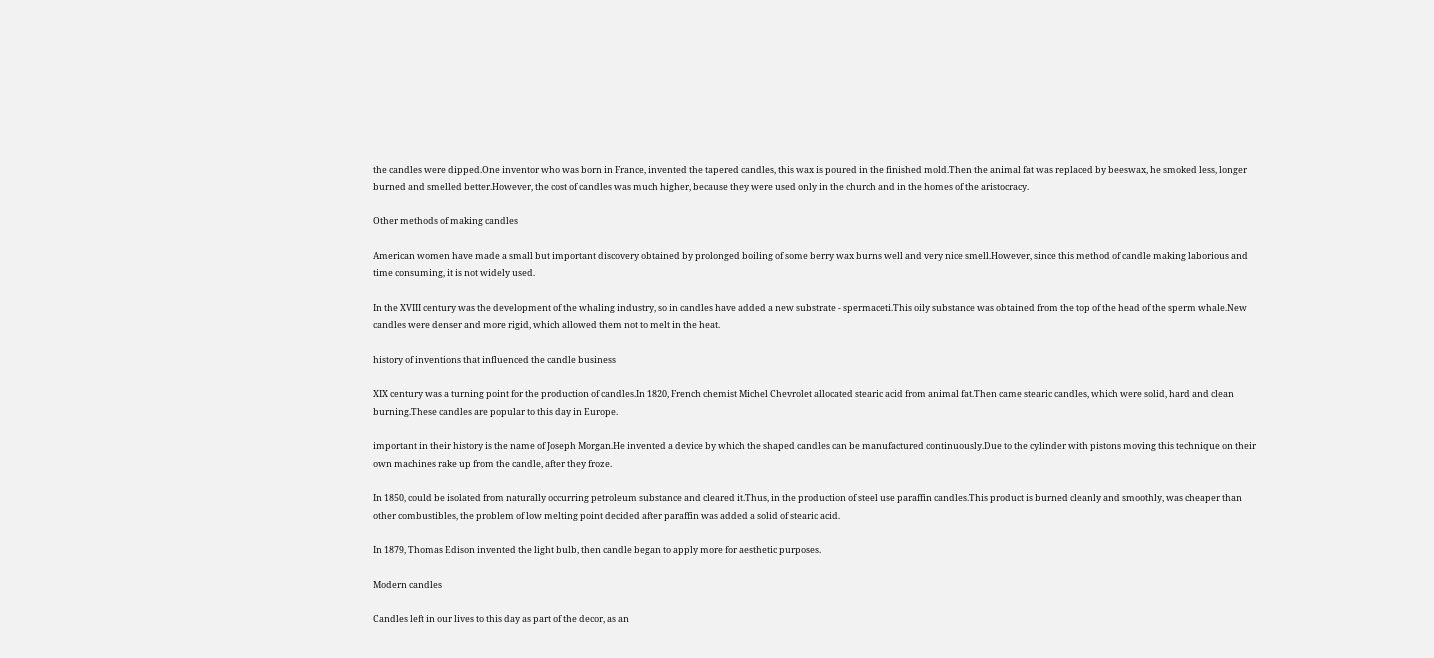the candles were dipped.One inventor who was born in France, invented the tapered candles, this wax is poured in the finished mold.Then the animal fat was replaced by beeswax, he smoked less, longer burned and smelled better.However, the cost of candles was much higher, because they were used only in the church and in the homes of the aristocracy.

Other methods of making candles

American women have made a small but important discovery obtained by prolonged boiling of some berry wax burns well and very nice smell.However, since this method of candle making laborious and time consuming, it is not widely used.

In the XVIII century was the development of the whaling industry, so in candles have added a new substrate - spermaceti.This oily substance was obtained from the top of the head of the sperm whale.New candles were denser and more rigid, which allowed them not to melt in the heat.

history of inventions that influenced the candle business

XIX century was a turning point for the production of candles.In 1820, French chemist Michel Chevrolet allocated stearic acid from animal fat.Then came stearic candles, which were solid, hard and clean burning.These candles are popular to this day in Europe.

important in their history is the name of Joseph Morgan.He invented a device by which the shaped candles can be manufactured continuously.Due to the cylinder with pistons moving this technique on their own machines rake up from the candle, after they froze.

In 1850, could be isolated from naturally occurring petroleum substance and cleared it.Thus, in the production of steel use paraffin candles.This product is burned cleanly and smoothly, was cheaper than other combustibles, the problem of low melting point decided after paraffin was added a solid of stearic acid.

In 1879, Thomas Edison invented the light bulb, then candle began to apply more for aesthetic purposes.

Modern candles

Candles left in our lives to this day as part of the decor, as an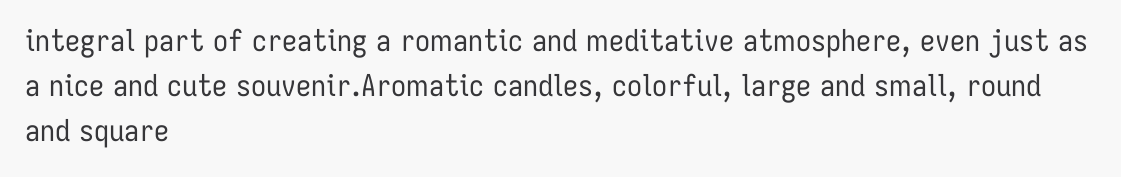integral part of creating a romantic and meditative atmosphere, even just as a nice and cute souvenir.Aromatic candles, colorful, large and small, round and square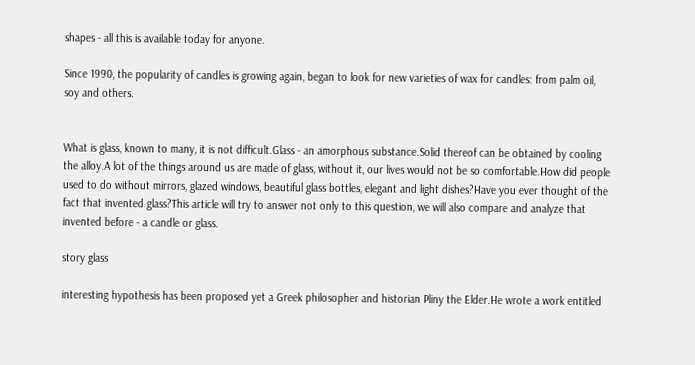shapes - all this is available today for anyone.

Since 1990, the popularity of candles is growing again, began to look for new varieties of wax for candles: from palm oil, soy and others.


What is glass, known to many, it is not difficult.Glass - an amorphous substance.Solid thereof can be obtained by cooling the alloy.A lot of the things around us are made of glass, without it, our lives would not be so comfortable.How did people used to do without mirrors, glazed windows, beautiful glass bottles, elegant and light dishes?Have you ever thought of the fact that invented glass?This article will try to answer not only to this question, we will also compare and analyze that invented before - a candle or glass.

story glass

interesting hypothesis has been proposed yet a Greek philosopher and historian Pliny the Elder.He wrote a work entitled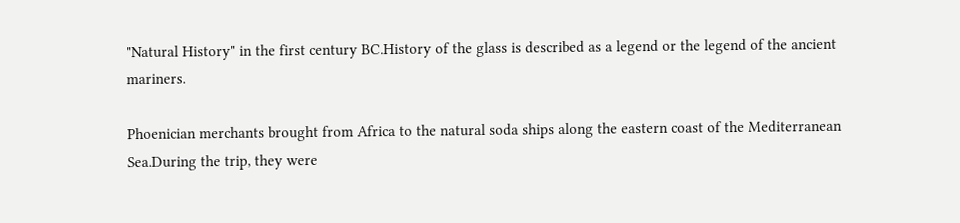"Natural History" in the first century BC.History of the glass is described as a legend or the legend of the ancient mariners.

Phoenician merchants brought from Africa to the natural soda ships along the eastern coast of the Mediterranean Sea.During the trip, they were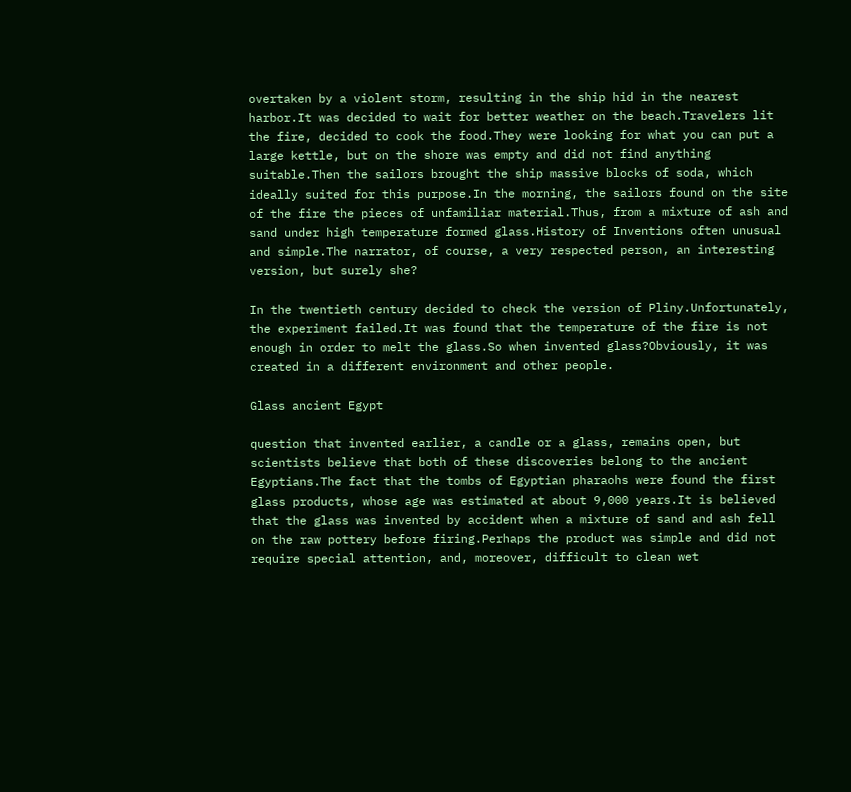overtaken by a violent storm, resulting in the ship hid in the nearest harbor.It was decided to wait for better weather on the beach.Travelers lit the fire, decided to cook the food.They were looking for what you can put a large kettle, but on the shore was empty and did not find anything suitable.Then the sailors brought the ship massive blocks of soda, which ideally suited for this purpose.In the morning, the sailors found on the site of the fire the pieces of unfamiliar material.Thus, from a mixture of ash and sand under high temperature formed glass.History of Inventions often unusual and simple.The narrator, of course, a very respected person, an interesting version, but surely she?

In the twentieth century decided to check the version of Pliny.Unfortunately, the experiment failed.It was found that the temperature of the fire is not enough in order to melt the glass.So when invented glass?Obviously, it was created in a different environment and other people.

Glass ancient Egypt

question that invented earlier, a candle or a glass, remains open, but scientists believe that both of these discoveries belong to the ancient Egyptians.The fact that the tombs of Egyptian pharaohs were found the first glass products, whose age was estimated at about 9,000 years.It is believed that the glass was invented by accident when a mixture of sand and ash fell on the raw pottery before firing.Perhaps the product was simple and did not require special attention, and, moreover, difficult to clean wet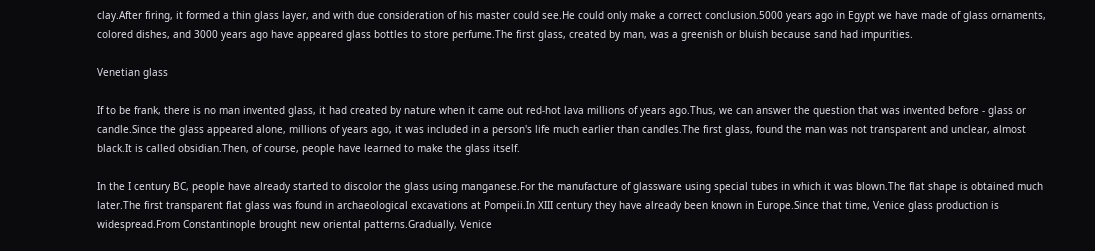clay.After firing, it formed a thin glass layer, and with due consideration of his master could see.He could only make a correct conclusion.5000 years ago in Egypt we have made of glass ornaments, colored dishes, and 3000 years ago have appeared glass bottles to store perfume.The first glass, created by man, was a greenish or bluish because sand had impurities.

Venetian glass

If to be frank, there is no man invented glass, it had created by nature when it came out red-hot lava millions of years ago.Thus, we can answer the question that was invented before - glass or candle.Since the glass appeared alone, millions of years ago, it was included in a person's life much earlier than candles.The first glass, found the man was not transparent and unclear, almost black.It is called obsidian.Then, of course, people have learned to make the glass itself.

In the I century BC, people have already started to discolor the glass using manganese.For the manufacture of glassware using special tubes in which it was blown.The flat shape is obtained much later.The first transparent flat glass was found in archaeological excavations at Pompeii.In XIII century they have already been known in Europe.Since that time, Venice glass production is widespread.From Constantinople brought new oriental patterns.Gradually, Venice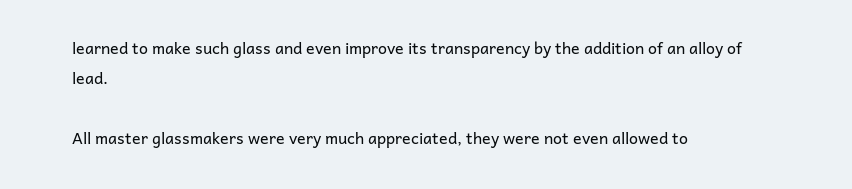learned to make such glass and even improve its transparency by the addition of an alloy of lead.

All master glassmakers were very much appreciated, they were not even allowed to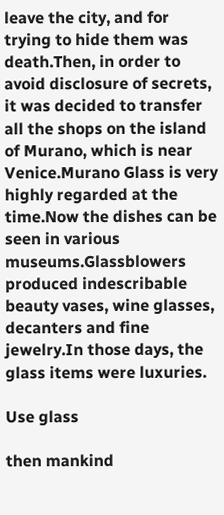leave the city, and for trying to hide them was death.Then, in order to avoid disclosure of secrets, it was decided to transfer all the shops on the island of Murano, which is near Venice.Murano Glass is very highly regarded at the time.Now the dishes can be seen in various museums.Glassblowers produced indescribable beauty vases, wine glasses, decanters and fine jewelry.In those days, the glass items were luxuries.

Use glass

then mankind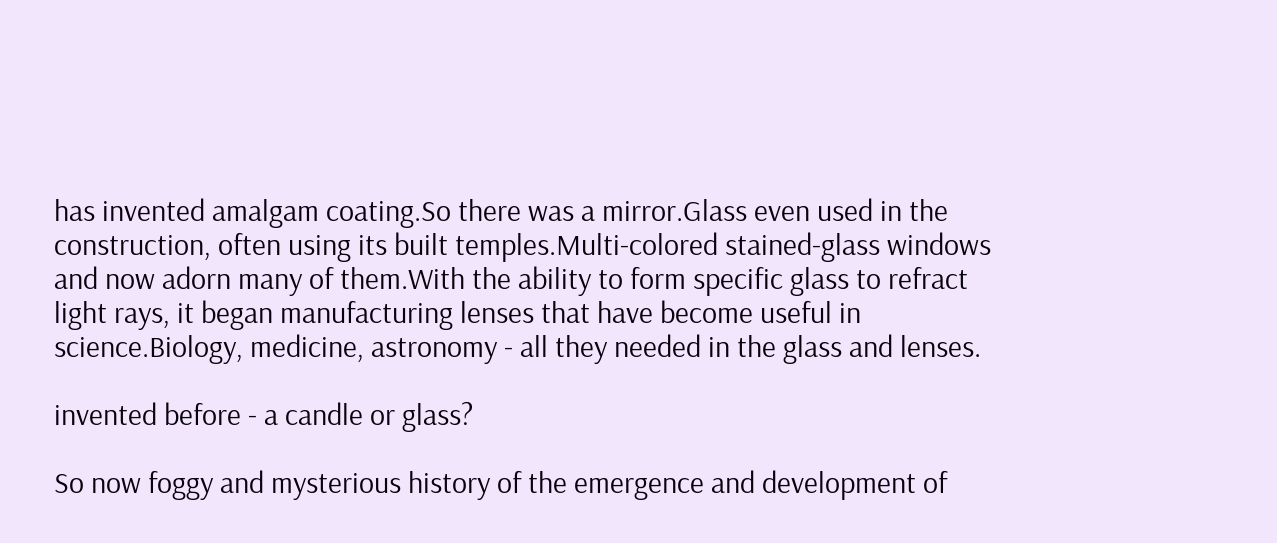has invented amalgam coating.So there was a mirror.Glass even used in the construction, often using its built temples.Multi-colored stained-glass windows and now adorn many of them.With the ability to form specific glass to refract light rays, it began manufacturing lenses that have become useful in science.Biology, medicine, astronomy - all they needed in the glass and lenses.

invented before - a candle or glass?

So now foggy and mysterious history of the emergence and development of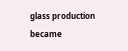glass production became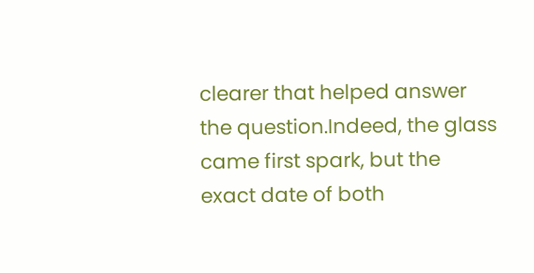clearer that helped answer the question.Indeed, the glass came first spark, but the exact date of both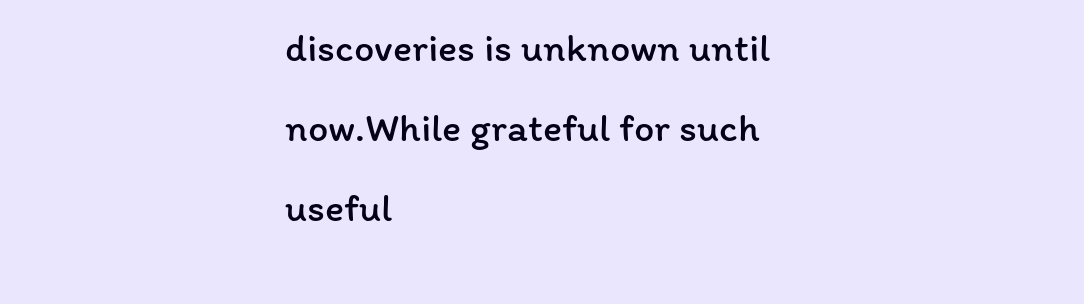discoveries is unknown until now.While grateful for such useful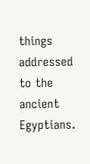things addressed to the ancient Egyptians.